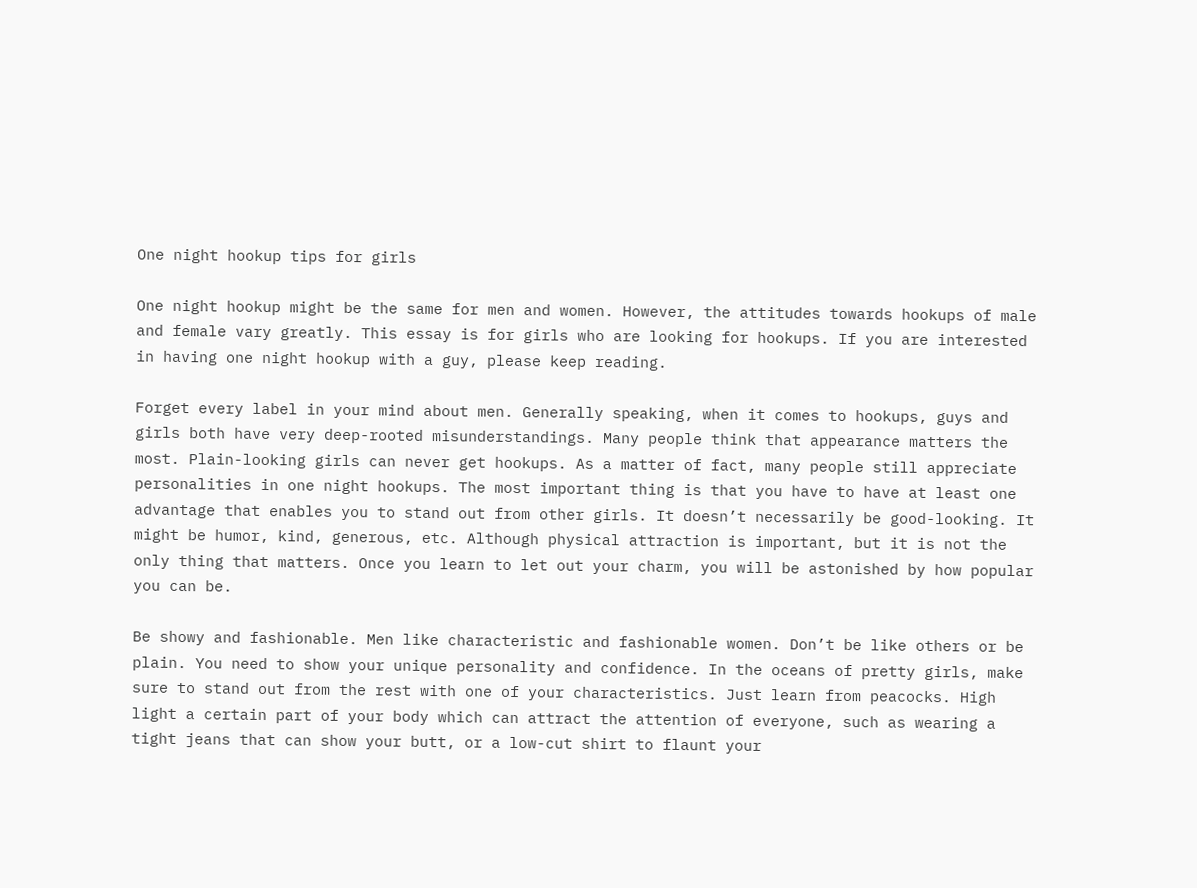One night hookup tips for girls

One night hookup might be the same for men and women. However, the attitudes towards hookups of male and female vary greatly. This essay is for girls who are looking for hookups. If you are interested in having one night hookup with a guy, please keep reading.

Forget every label in your mind about men. Generally speaking, when it comes to hookups, guys and girls both have very deep-rooted misunderstandings. Many people think that appearance matters the most. Plain-looking girls can never get hookups. As a matter of fact, many people still appreciate personalities in one night hookups. The most important thing is that you have to have at least one advantage that enables you to stand out from other girls. It doesn’t necessarily be good-looking. It might be humor, kind, generous, etc. Although physical attraction is important, but it is not the only thing that matters. Once you learn to let out your charm, you will be astonished by how popular you can be.

Be showy and fashionable. Men like characteristic and fashionable women. Don’t be like others or be plain. You need to show your unique personality and confidence. In the oceans of pretty girls, make sure to stand out from the rest with one of your characteristics. Just learn from peacocks. High light a certain part of your body which can attract the attention of everyone, such as wearing a tight jeans that can show your butt, or a low-cut shirt to flaunt your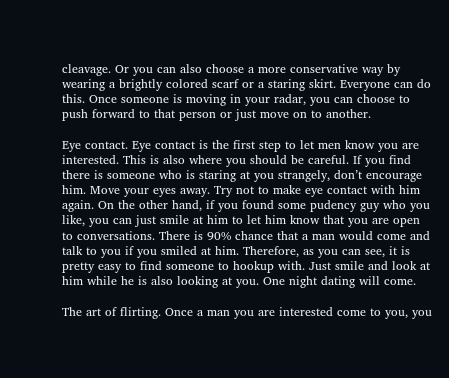cleavage. Or you can also choose a more conservative way by wearing a brightly colored scarf or a staring skirt. Everyone can do this. Once someone is moving in your radar, you can choose to push forward to that person or just move on to another.

Eye contact. Eye contact is the first step to let men know you are interested. This is also where you should be careful. If you find there is someone who is staring at you strangely, don’t encourage him. Move your eyes away. Try not to make eye contact with him again. On the other hand, if you found some pudency guy who you like, you can just smile at him to let him know that you are open to conversations. There is 90% chance that a man would come and talk to you if you smiled at him. Therefore, as you can see, it is pretty easy to find someone to hookup with. Just smile and look at him while he is also looking at you. One night dating will come.

The art of flirting. Once a man you are interested come to you, you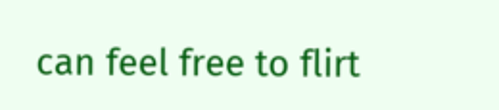can feel free to flirt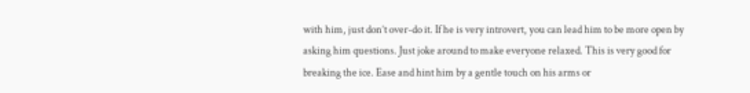with him, just don’t over-do it. If he is very introvert, you can lead him to be more open by asking him questions. Just joke around to make everyone relaxed. This is very good for breaking the ice. Ease and hint him by a gentle touch on his arms or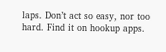laps. Don’t act so easy, nor too hard. Find it on hookup apps.